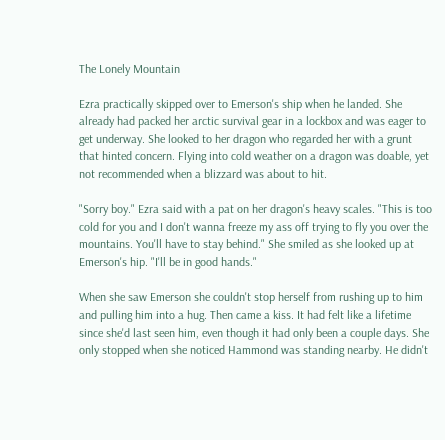The Lonely Mountain

Ezra practically skipped over to Emerson's ship when he landed. She already had packed her arctic survival gear in a lockbox and was eager to get underway. She looked to her dragon who regarded her with a grunt that hinted concern. Flying into cold weather on a dragon was doable, yet not recommended when a blizzard was about to hit.

"Sorry boy." Ezra said with a pat on her dragon's heavy scales. "This is too cold for you and I don't wanna freeze my ass off trying to fly you over the mountains. You'll have to stay behind." She smiled as she looked up at Emerson's hip. "I'll be in good hands."

When she saw Emerson she couldn't stop herself from rushing up to him and pulling him into a hug. Then came a kiss. It had felt like a lifetime since she'd last seen him, even though it had only been a couple days. She only stopped when she noticed Hammond was standing nearby. He didn't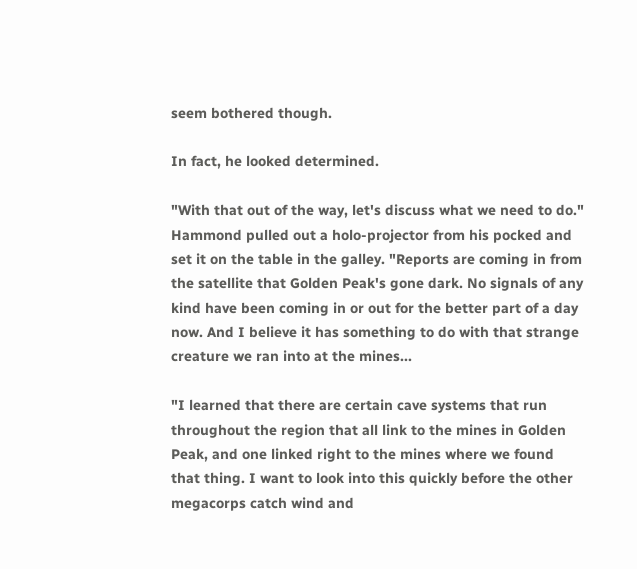seem bothered though.

In fact, he looked determined.

"With that out of the way, let's discuss what we need to do." Hammond pulled out a holo-projector from his pocked and set it on the table in the galley. "Reports are coming in from the satellite that Golden Peak's gone dark. No signals of any kind have been coming in or out for the better part of a day now. And I believe it has something to do with that strange creature we ran into at the mines...

"I learned that there are certain cave systems that run throughout the region that all link to the mines in Golden Peak, and one linked right to the mines where we found that thing. I want to look into this quickly before the other megacorps catch wind and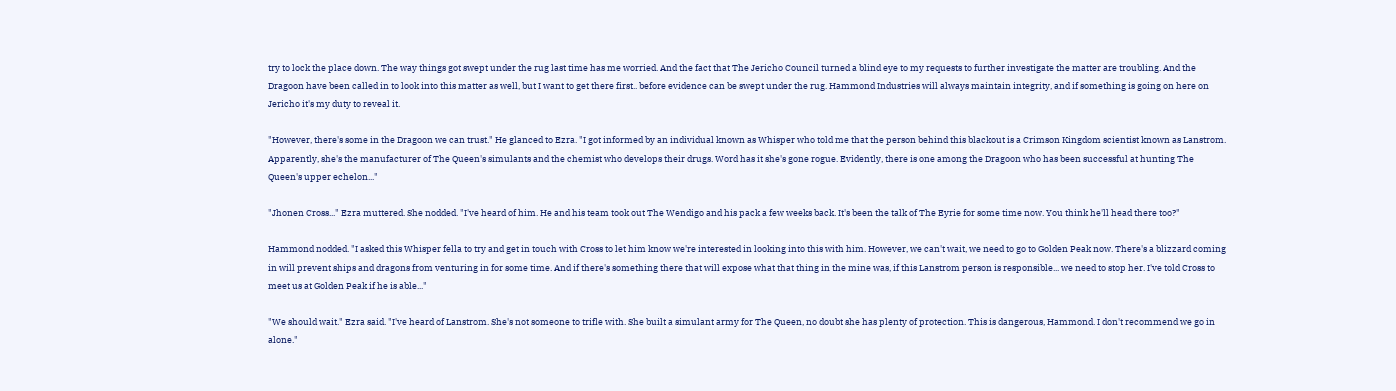try to lock the place down. The way things got swept under the rug last time has me worried. And the fact that The Jericho Council turned a blind eye to my requests to further investigate the matter are troubling. And the Dragoon have been called in to look into this matter as well, but I want to get there first.. before evidence can be swept under the rug. Hammond Industries will always maintain integrity, and if something is going on here on Jericho it's my duty to reveal it.

"However, there's some in the Dragoon we can trust." He glanced to Ezra. "I got informed by an individual known as Whisper who told me that the person behind this blackout is a Crimson Kingdom scientist known as Lanstrom. Apparently, she's the manufacturer of The Queen's simulants and the chemist who develops their drugs. Word has it she's gone rogue. Evidently, there is one among the Dragoon who has been successful at hunting The Queen's upper echelon..."

"Jhonen Cross..." Ezra muttered. She nodded. "I've heard of him. He and his team took out The Wendigo and his pack a few weeks back. It's been the talk of The Eyrie for some time now. You think he'll head there too?"

Hammond nodded. "I asked this Whisper fella to try and get in touch with Cross to let him know we're interested in looking into this with him. However, we can't wait, we need to go to Golden Peak now. There's a blizzard coming in will prevent ships and dragons from venturing in for some time. And if there's something there that will expose what that thing in the mine was, if this Lanstrom person is responsible... we need to stop her. I've told Cross to meet us at Golden Peak if he is able..."

"We should wait." Ezra said. "I've heard of Lanstrom. She's not someone to trifle with. She built a simulant army for The Queen, no doubt she has plenty of protection. This is dangerous, Hammond. I don't recommend we go in alone."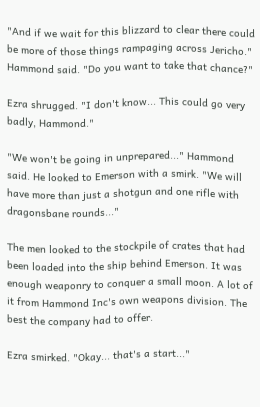"And if we wait for this blizzard to clear there could be more of those things rampaging across Jericho." Hammond said. "Do you want to take that chance?"

Ezra shrugged. "I don't know... This could go very badly, Hammond."

"We won't be going in unprepared..." Hammond said. He looked to Emerson with a smirk. "We will have more than just a shotgun and one rifle with dragonsbane rounds..."

The men looked to the stockpile of crates that had been loaded into the ship behind Emerson. It was enough weaponry to conquer a small moon. A lot of it from Hammond Inc's own weapons division. The best the company had to offer.

Ezra smirked. "Okay... that's a start..."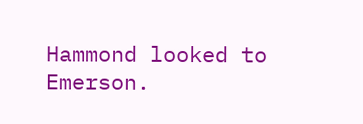Hammond looked to Emerson.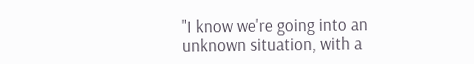"I know we're going into an unknown situation, with a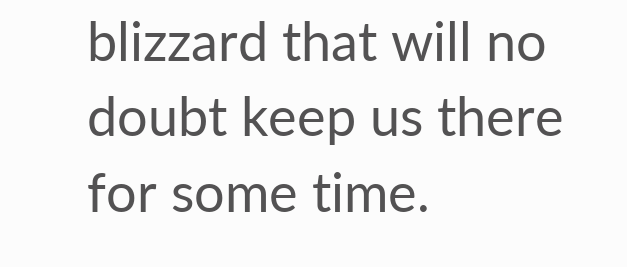blizzard that will no doubt keep us there for some time.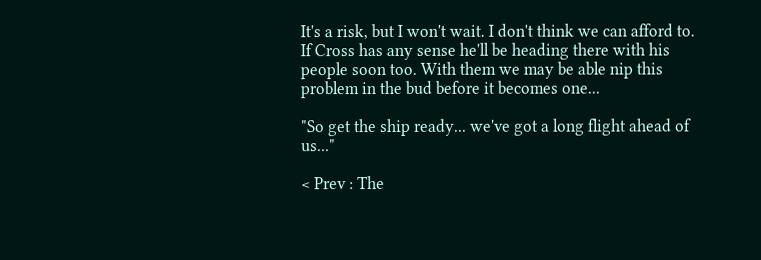It's a risk, but I won't wait. I don't think we can afford to. If Cross has any sense he'll be heading there with his people soon too. With them we may be able nip this problem in the bud before it becomes one...

"So get the ship ready... we've got a long flight ahead of us..."

< Prev : The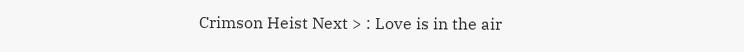Crimson Heist Next > : Love is in the air